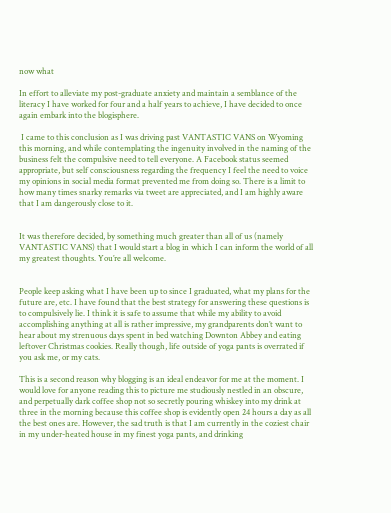now what

In effort to alleviate my post-graduate anxiety and maintain a semblance of the literacy I have worked for four and a half years to achieve, I have decided to once again embark into the blogisphere.

 I came to this conclusion as I was driving past VANTASTIC VANS on Wyoming this morning, and while contemplating the ingenuity involved in the naming of the business felt the compulsive need to tell everyone. A Facebook status seemed appropriate, but self consciousness regarding the frequency I feel the need to voice my opinions in social media format prevented me from doing so. There is a limit to how many times snarky remarks via tweet are appreciated, and I am highly aware that I am dangerously close to it.


It was therefore decided, by something much greater than all of us (namely VANTASTIC VANS) that I would start a blog in which I can inform the world of all my greatest thoughts. You’re all welcome.


People keep asking what I have been up to since I graduated, what my plans for the future are, etc. I have found that the best strategy for answering these questions is to compulsively lie. I think it is safe to assume that while my ability to avoid accomplishing anything at all is rather impressive, my grandparents don’t want to hear about my strenuous days spent in bed watching Downton Abbey and eating leftover Christmas cookies. Really though, life outside of yoga pants is overrated if you ask me, or my cats.

This is a second reason why blogging is an ideal endeavor for me at the moment. I would love for anyone reading this to picture me studiously nestled in an obscure, and perpetually dark coffee shop not so secretly pouring whiskey into my drink at three in the morning because this coffee shop is evidently open 24 hours a day as all the best ones are. However, the sad truth is that I am currently in the coziest chair in my under-heated house in my finest yoga pants, and drinking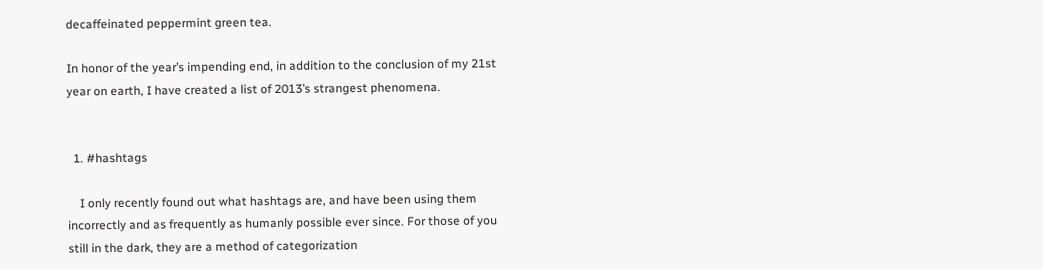decaffeinated peppermint green tea.

In honor of the year’s impending end, in addition to the conclusion of my 21st year on earth, I have created a list of 2013’s strangest phenomena.


  1. #hashtags

    I only recently found out what hashtags are, and have been using them incorrectly and as frequently as humanly possible ever since. For those of you still in the dark, they are a method of categorization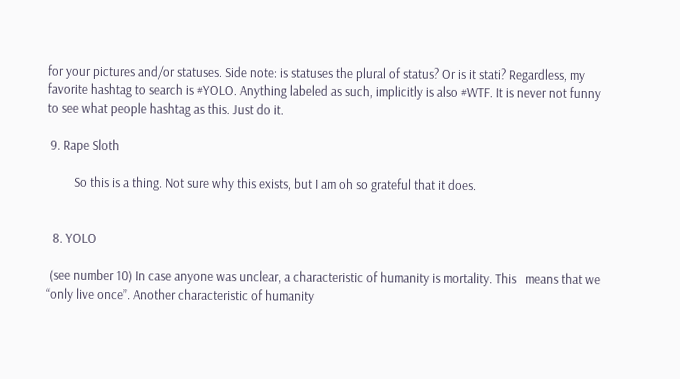for your pictures and/or statuses. Side note: is statuses the plural of status? Or is it stati? Regardless, my favorite hashtag to search is #YOLO. Anything labeled as such, implicitly is also #WTF. It is never not funny to see what people hashtag as this. Just do it.

 9. Rape Sloth

         So this is a thing. Not sure why this exists, but I am oh so grateful that it does.


  8. YOLO

 (see number 10) In case anyone was unclear, a characteristic of humanity is mortality. This   means that we “only live once”. Another characteristic of humanity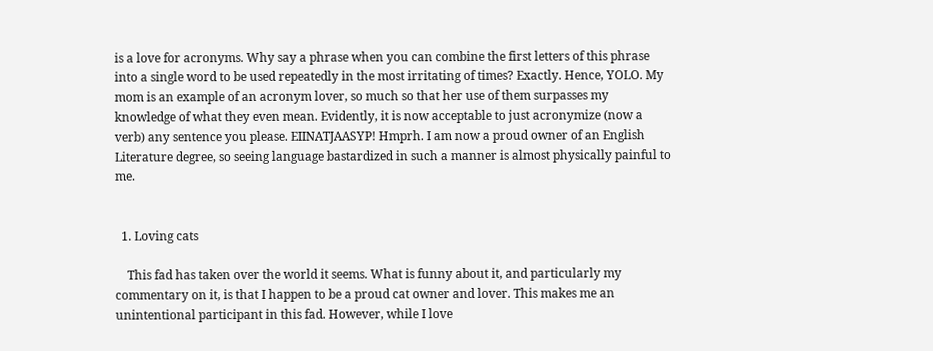is a love for acronyms. Why say a phrase when you can combine the first letters of this phrase into a single word to be used repeatedly in the most irritating of times? Exactly. Hence, YOLO. My mom is an example of an acronym lover, so much so that her use of them surpasses my knowledge of what they even mean. Evidently, it is now acceptable to just acronymize (now a verb) any sentence you please. EIINATJAASYP! Hmprh. I am now a proud owner of an English Literature degree, so seeing language bastardized in such a manner is almost physically painful to me.


  1. Loving cats

    This fad has taken over the world it seems. What is funny about it, and particularly my commentary on it, is that I happen to be a proud cat owner and lover. This makes me an unintentional participant in this fad. However, while I love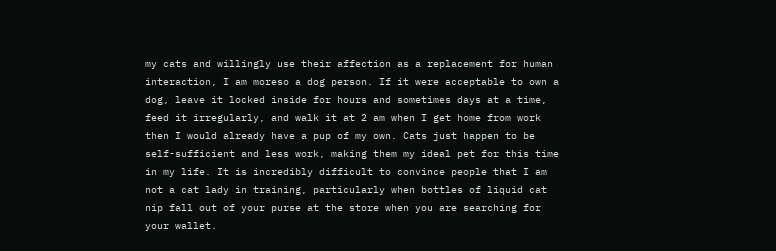my cats and willingly use their affection as a replacement for human interaction, I am moreso a dog person. If it were acceptable to own a dog, leave it locked inside for hours and sometimes days at a time, feed it irregularly, and walk it at 2 am when I get home from work then I would already have a pup of my own. Cats just happen to be self-sufficient and less work, making them my ideal pet for this time in my life. It is incredibly difficult to convince people that I am not a cat lady in training, particularly when bottles of liquid cat nip fall out of your purse at the store when you are searching for your wallet.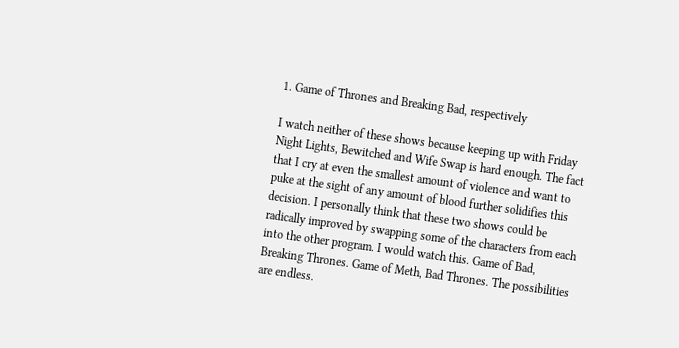1. Game of Thrones and Breaking Bad, respectively

I watch neither of these shows because keeping up with Friday Night Lights, Bewitched and Wife Swap is hard enough. The fact that I cry at even the smallest amount of violence and want to puke at the sight of any amount of blood further solidifies this decision. I personally think that these two shows could be radically improved by swapping some of the characters from each into the other program. I would watch this. Game of Bad, Breaking Thrones. Game of Meth, Bad Thrones. The possibilities are endless.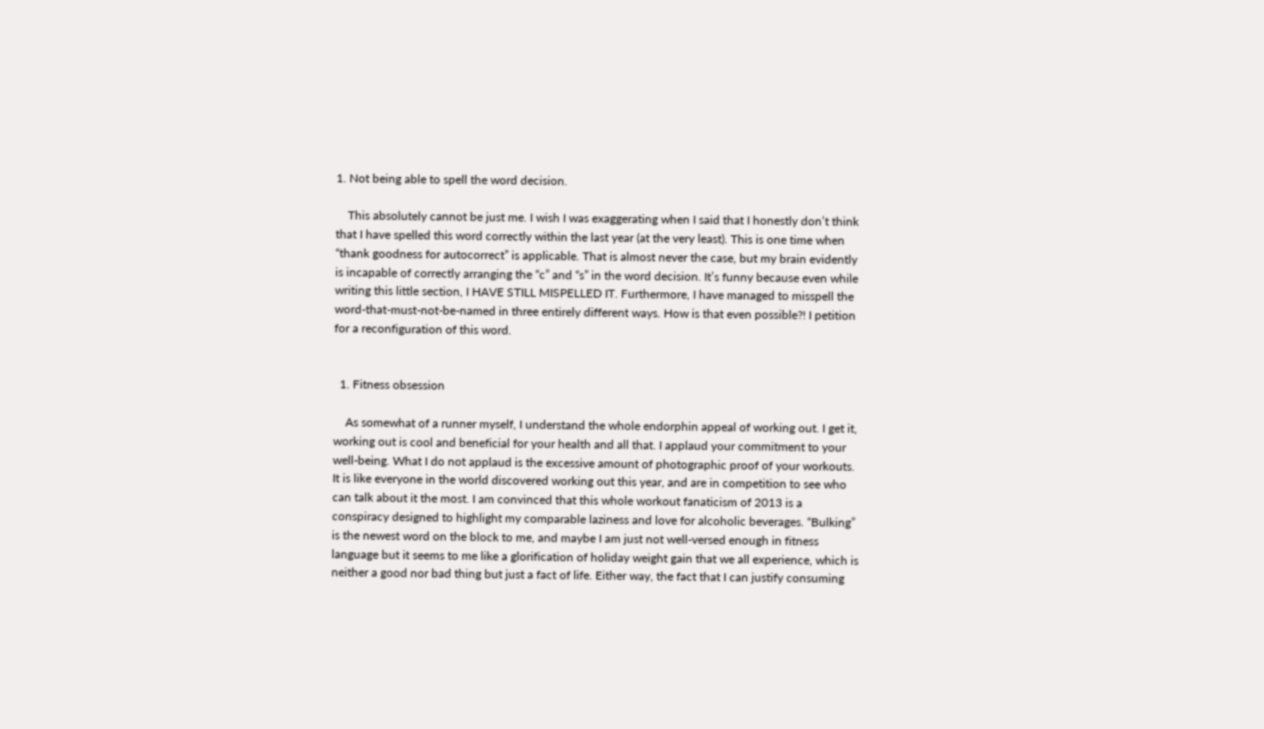1. Not being able to spell the word decision.

    This absolutely cannot be just me. I wish I was exaggerating when I said that I honestly don’t think that I have spelled this word correctly within the last year (at the very least). This is one time when “thank goodness for autocorrect” is applicable. That is almost never the case, but my brain evidently is incapable of correctly arranging the “c” and “s” in the word decision. It’s funny because even while writing this little section, I HAVE STILL MISPELLED IT. Furthermore, I have managed to misspell the word-that-must-not-be-named in three entirely different ways. How is that even possible?! I petition for a reconfiguration of this word.


  1. Fitness obsession

    As somewhat of a runner myself, I understand the whole endorphin appeal of working out. I get it, working out is cool and beneficial for your health and all that. I applaud your commitment to your well-being. What I do not applaud is the excessive amount of photographic proof of your workouts. It is like everyone in the world discovered working out this year, and are in competition to see who can talk about it the most. I am convinced that this whole workout fanaticism of 2013 is a conspiracy designed to highlight my comparable laziness and love for alcoholic beverages. “Bulking” is the newest word on the block to me, and maybe I am just not well-versed enough in fitness language but it seems to me like a glorification of holiday weight gain that we all experience, which is neither a good nor bad thing but just a fact of life. Either way, the fact that I can justify consuming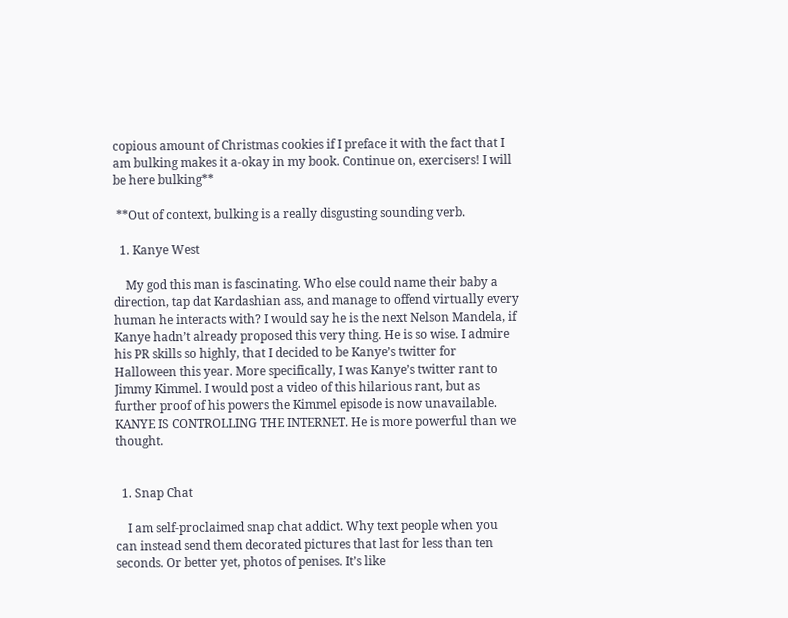copious amount of Christmas cookies if I preface it with the fact that I am bulking makes it a-okay in my book. Continue on, exercisers! I will be here bulking**

 **Out of context, bulking is a really disgusting sounding verb.

  1. Kanye West

    My god this man is fascinating. Who else could name their baby a direction, tap dat Kardashian ass, and manage to offend virtually every human he interacts with? I would say he is the next Nelson Mandela, if Kanye hadn’t already proposed this very thing. He is so wise. I admire his PR skills so highly, that I decided to be Kanye’s twitter for Halloween this year. More specifically, I was Kanye’s twitter rant to Jimmy Kimmel. I would post a video of this hilarious rant, but as further proof of his powers the Kimmel episode is now unavailable. KANYE IS CONTROLLING THE INTERNET. He is more powerful than we thought.


  1. Snap Chat

    I am self-proclaimed snap chat addict. Why text people when you can instead send them decorated pictures that last for less than ten seconds. Or better yet, photos of penises. It’s like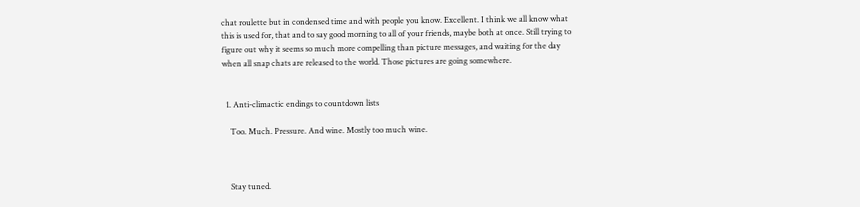chat roulette but in condensed time and with people you know. Excellent. I think we all know what this is used for, that and to say good morning to all of your friends, maybe both at once. Still trying to figure out why it seems so much more compelling than picture messages, and waiting for the day when all snap chats are released to the world. Those pictures are going somewhere.


  1. Anti-climactic endings to countdown lists

    Too. Much. Pressure. And wine. Mostly too much wine.



    Stay tuned.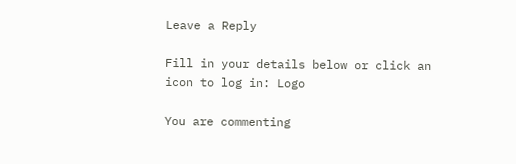Leave a Reply

Fill in your details below or click an icon to log in: Logo

You are commenting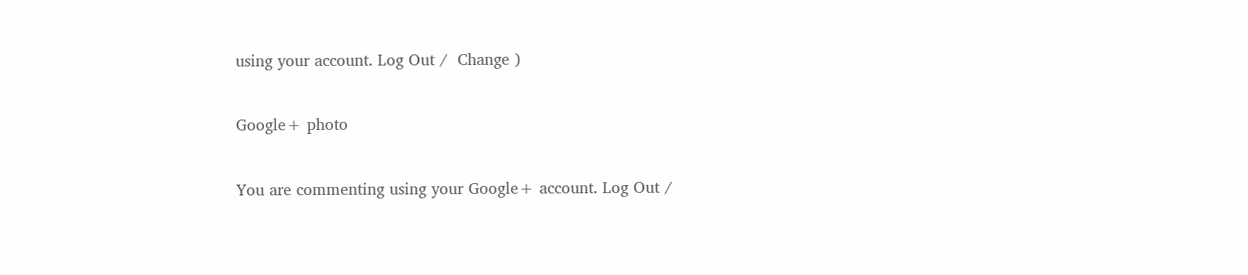using your account. Log Out /  Change )

Google+ photo

You are commenting using your Google+ account. Log Out /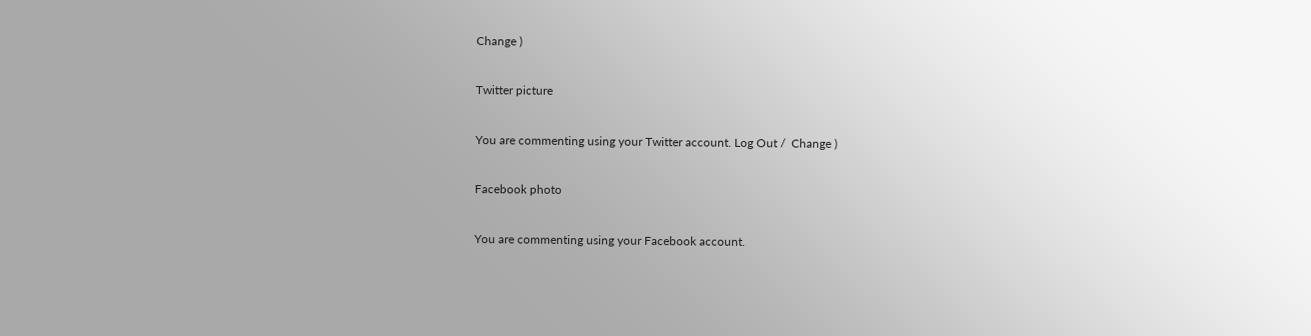Change )

Twitter picture

You are commenting using your Twitter account. Log Out /  Change )

Facebook photo

You are commenting using your Facebook account.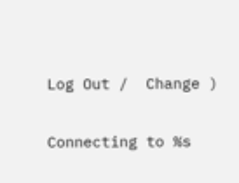Log Out /  Change )


Connecting to %s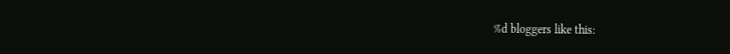%d bloggers like this: